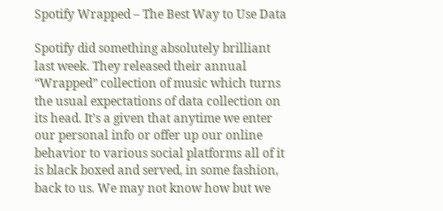Spotify Wrapped – The Best Way to Use Data

Spotify did something absolutely brilliant last week. They released their annual “Wrapped” collection of music which turns the usual expectations of data collection on its head. It’s a given that anytime we enter our personal info or offer up our online behavior to various social platforms all of it is black boxed and served, in some fashion, back to us. We may not know how but we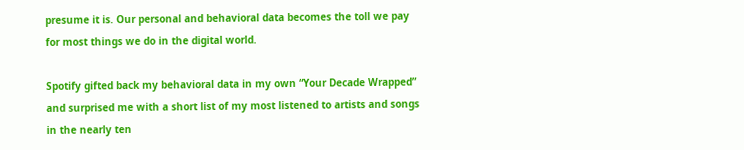presume it is. Our personal and behavioral data becomes the toll we pay for most things we do in the digital world.

Spotify gifted back my behavioral data in my own “Your Decade Wrapped” and surprised me with a short list of my most listened to artists and songs in the nearly ten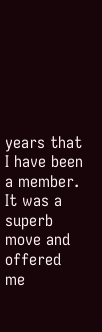years that I have been a member. It was a superb move and offered me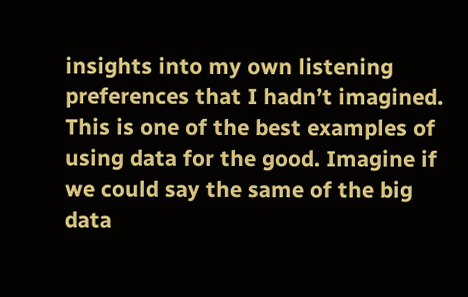insights into my own listening preferences that I hadn’t imagined. This is one of the best examples of using data for the good. Imagine if we could say the same of the big data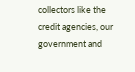collectors like the credit agencies, our government and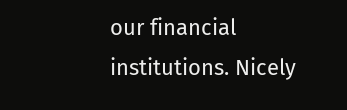our financial institutions. Nicely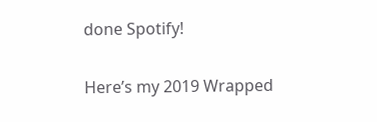done Spotify!

Here’s my 2019 Wrapped